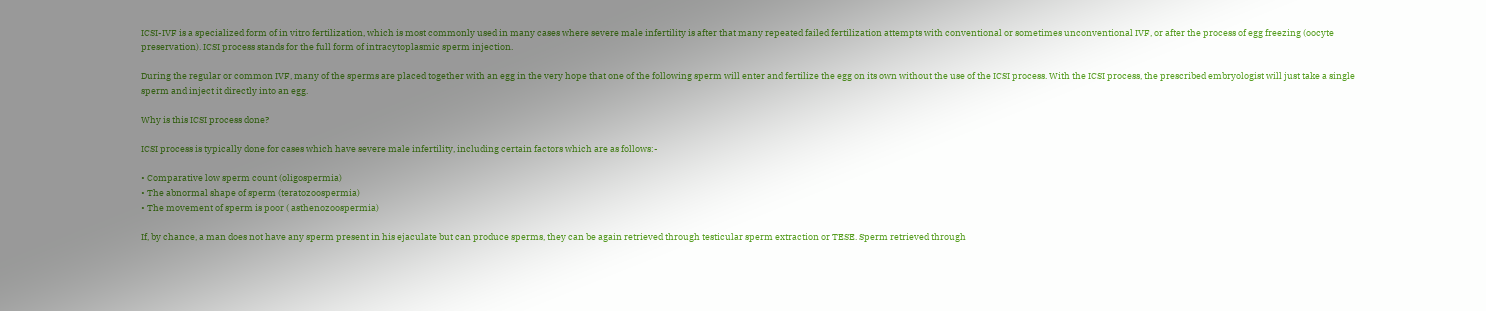ICSI-IVF is a specialized form of in vitro fertilization, which is most commonly used in many cases where severe male infertility is after that many repeated failed fertilization attempts with conventional or sometimes unconventional IVF, or after the process of egg freezing (oocyte preservation). ICSI process stands for the full form of intracytoplasmic sperm injection.

During the regular or common IVF, many of the sperms are placed together with an egg in the very hope that one of the following sperm will enter and fertilize the egg on its own without the use of the ICSI process. With the ICSI process, the prescribed embryologist will just take a single sperm and inject it directly into an egg.

Why is this ICSI process done?

ICSI process is typically done for cases which have severe male infertility, including certain factors which are as follows:-

• Comparative low sperm count (oligospermia)
• The abnormal shape of sperm (teratozoospermia)
• The movement of sperm is poor ( asthenozoospermia)

If, by chance, a man does not have any sperm present in his ejaculate but can produce sperms, they can be again retrieved through testicular sperm extraction or TESE. Sperm retrieved through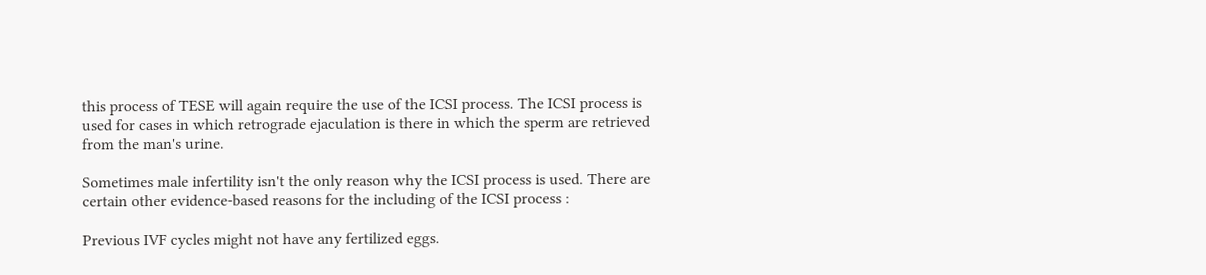this process of TESE will again require the use of the ICSI process. The ICSI process is used for cases in which retrograde ejaculation is there in which the sperm are retrieved from the man's urine.

Sometimes male infertility isn't the only reason why the ICSI process is used. There are certain other evidence-based reasons for the including of the ICSI process :

Previous IVF cycles might not have any fertilized eggs.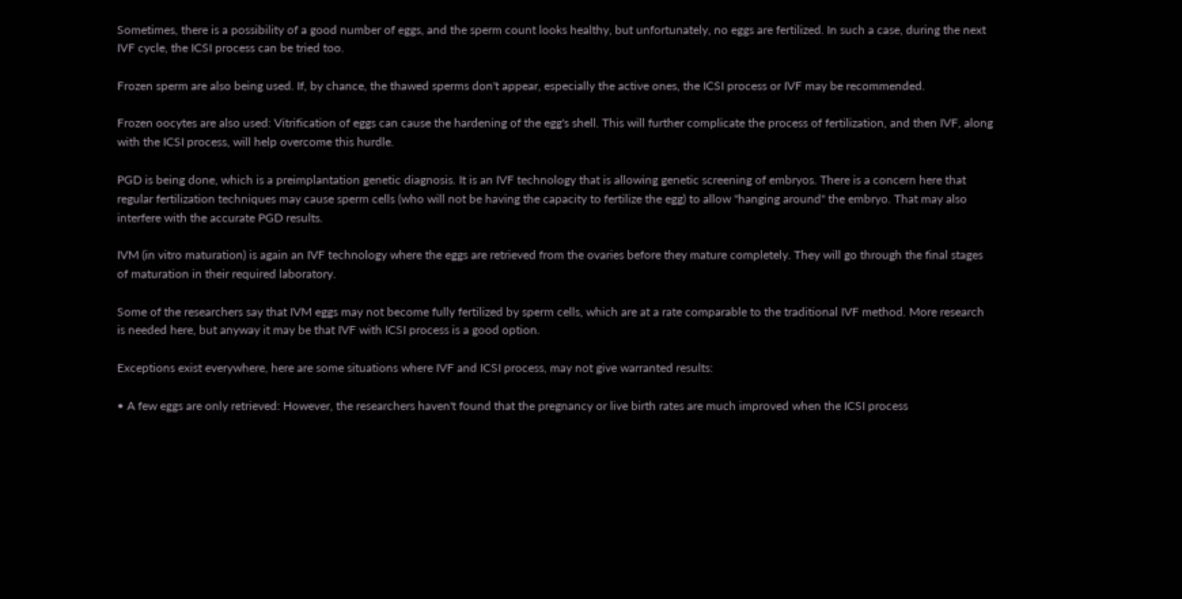Sometimes, there is a possibility of a good number of eggs, and the sperm count looks healthy, but unfortunately, no eggs are fertilized. In such a case, during the next IVF cycle, the ICSI process can be tried too.

Frozen sperm are also being used. If, by chance, the thawed sperms don't appear, especially the active ones, the ICSI process or IVF may be recommended.

Frozen oocytes are also used: Vitrification of eggs can cause the hardening of the egg's shell. This will further complicate the process of fertilization, and then IVF, along with the ICSI process, will help overcome this hurdle.

PGD is being done, which is a preimplantation genetic diagnosis. It is an IVF technology that is allowing genetic screening of embryos. There is a concern here that regular fertilization techniques may cause sperm cells (who will not be having the capacity to fertilize the egg) to allow "hanging around" the embryo. That may also interfere with the accurate PGD results.

IVM (in vitro maturation) is again an IVF technology where the eggs are retrieved from the ovaries before they mature completely. They will go through the final stages of maturation in their required laboratory.

Some of the researchers say that IVM eggs may not become fully fertilized by sperm cells, which are at a rate comparable to the traditional IVF method. More research is needed here, but anyway it may be that IVF with ICSI process is a good option.

Exceptions exist everywhere, here are some situations where IVF and ICSI process, may not give warranted results:

• A few eggs are only retrieved: However, the researchers haven't found that the pregnancy or live birth rates are much improved when the ICSI process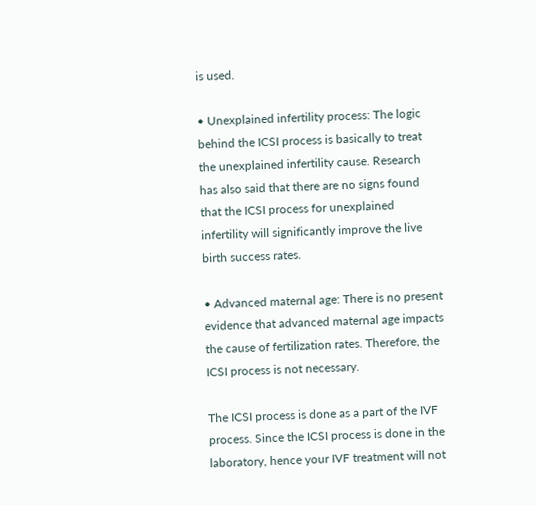is used.

• Unexplained infertility process: The logic behind the ICSI process is basically to treat the unexplained infertility cause. Research has also said that there are no signs found that the ICSI process for unexplained infertility will significantly improve the live birth success rates.

• Advanced maternal age: There is no present evidence that advanced maternal age impacts the cause of fertilization rates. Therefore, the ICSI process is not necessary.

The ICSI process is done as a part of the IVF process. Since the ICSI process is done in the laboratory, hence your IVF treatment will not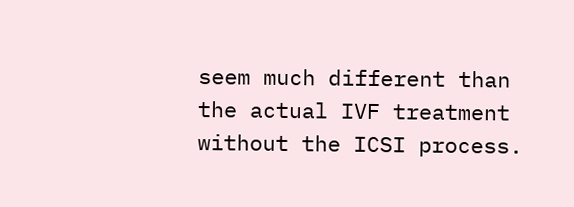seem much different than the actual IVF treatment without the ICSI process.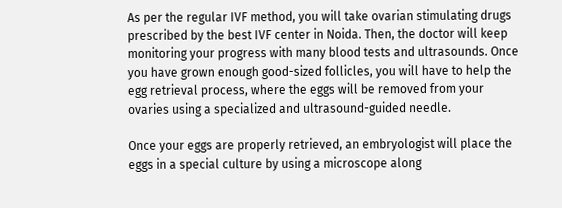As per the regular IVF method, you will take ovarian stimulating drugs prescribed by the best IVF center in Noida. Then, the doctor will keep monitoring your progress with many blood tests and ultrasounds. Once you have grown enough good-sized follicles, you will have to help the egg retrieval process, where the eggs will be removed from your ovaries using a specialized and ultrasound-guided needle.

Once your eggs are properly retrieved, an embryologist will place the eggs in a special culture by using a microscope along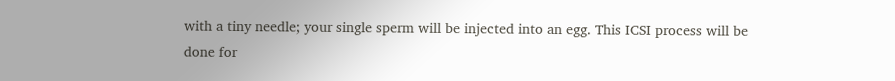with a tiny needle; your single sperm will be injected into an egg. This ICSI process will be done for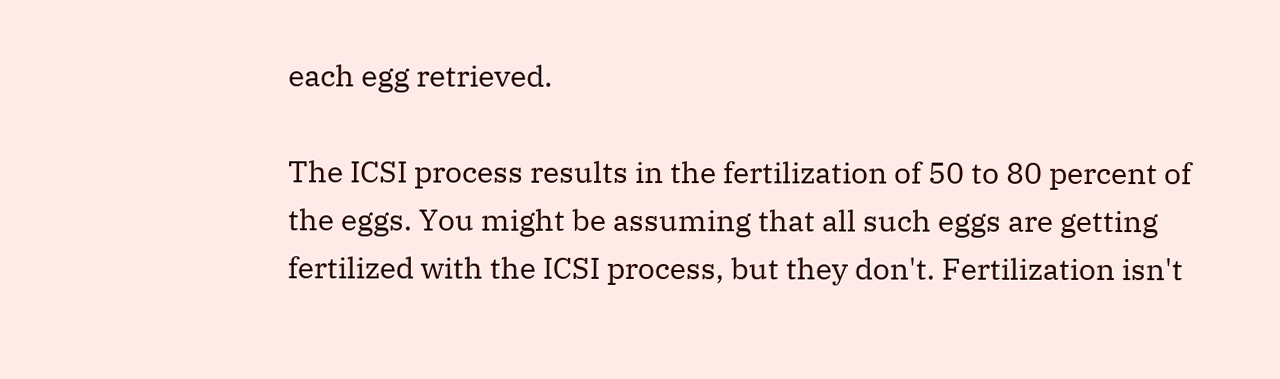each egg retrieved.

The ICSI process results in the fertilization of 50 to 80 percent of the eggs. You might be assuming that all such eggs are getting fertilized with the ICSI process, but they don't. Fertilization isn't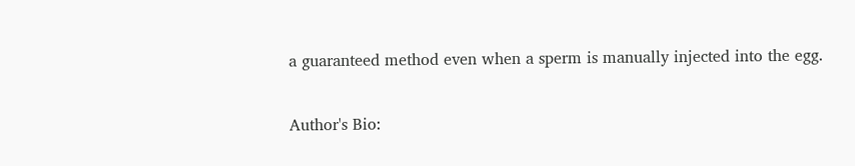a guaranteed method even when a sperm is manually injected into the egg.

Author's Bio: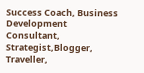Success Coach, Business Development Consultant, Strategist,Blogger, Traveller,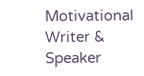Motivational Writer & Speaker